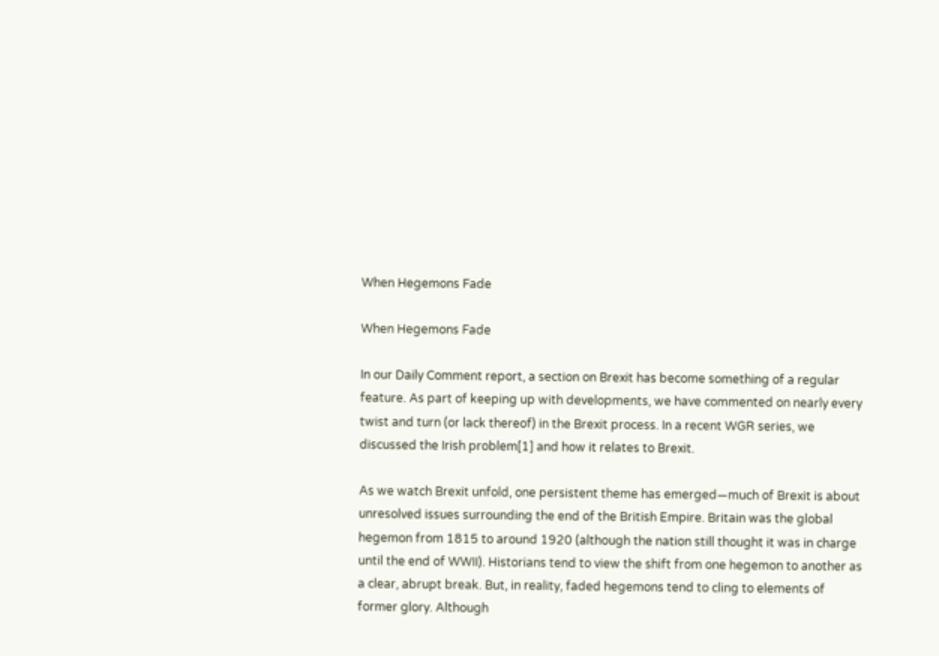When Hegemons Fade

When Hegemons Fade

In our Daily Comment report, a section on Brexit has become something of a regular feature. As part of keeping up with developments, we have commented on nearly every twist and turn (or lack thereof) in the Brexit process. In a recent WGR series, we discussed the Irish problem[1] and how it relates to Brexit.

As we watch Brexit unfold, one persistent theme has emerged—much of Brexit is about unresolved issues surrounding the end of the British Empire. Britain was the global hegemon from 1815 to around 1920 (although the nation still thought it was in charge until the end of WWII). Historians tend to view the shift from one hegemon to another as a clear, abrupt break. But, in reality, faded hegemons tend to cling to elements of former glory. Although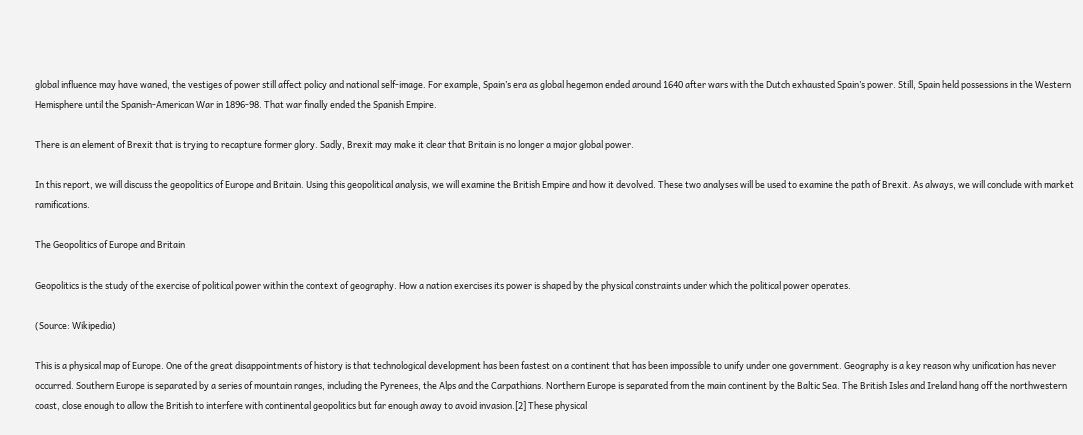global influence may have waned, the vestiges of power still affect policy and national self-image. For example, Spain’s era as global hegemon ended around 1640 after wars with the Dutch exhausted Spain’s power. Still, Spain held possessions in the Western Hemisphere until the Spanish-American War in 1896-98. That war finally ended the Spanish Empire.

There is an element of Brexit that is trying to recapture former glory. Sadly, Brexit may make it clear that Britain is no longer a major global power.

In this report, we will discuss the geopolitics of Europe and Britain. Using this geopolitical analysis, we will examine the British Empire and how it devolved. These two analyses will be used to examine the path of Brexit. As always, we will conclude with market ramifications.

The Geopolitics of Europe and Britain

Geopolitics is the study of the exercise of political power within the context of geography. How a nation exercises its power is shaped by the physical constraints under which the political power operates.

(Source: Wikipedia)

This is a physical map of Europe. One of the great disappointments of history is that technological development has been fastest on a continent that has been impossible to unify under one government. Geography is a key reason why unification has never occurred. Southern Europe is separated by a series of mountain ranges, including the Pyrenees, the Alps and the Carpathians. Northern Europe is separated from the main continent by the Baltic Sea. The British Isles and Ireland hang off the northwestern coast, close enough to allow the British to interfere with continental geopolitics but far enough away to avoid invasion.[2] These physical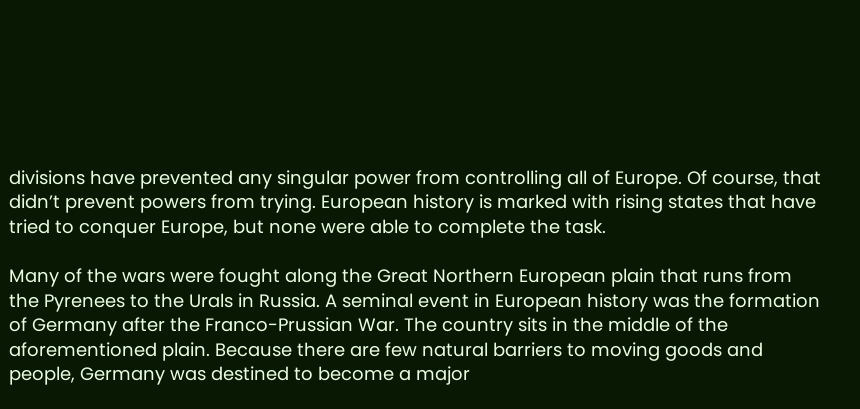divisions have prevented any singular power from controlling all of Europe. Of course, that didn’t prevent powers from trying. European history is marked with rising states that have tried to conquer Europe, but none were able to complete the task.

Many of the wars were fought along the Great Northern European plain that runs from the Pyrenees to the Urals in Russia. A seminal event in European history was the formation of Germany after the Franco-Prussian War. The country sits in the middle of the aforementioned plain. Because there are few natural barriers to moving goods and people, Germany was destined to become a major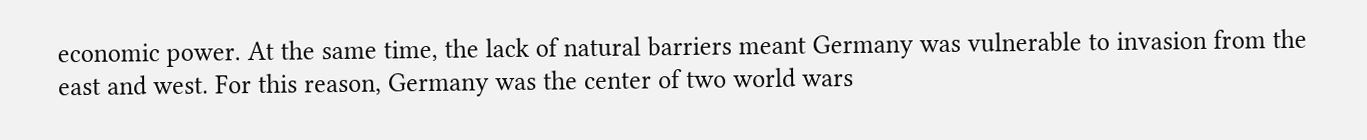economic power. At the same time, the lack of natural barriers meant Germany was vulnerable to invasion from the east and west. For this reason, Germany was the center of two world wars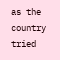as the country tried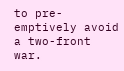to pre-emptively avoid a two-front war.